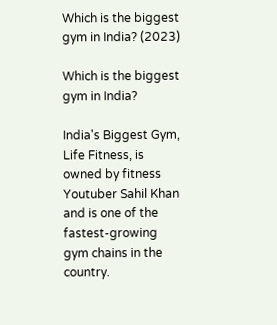Which is the biggest gym in India? (2023)

Which is the biggest gym in India?

India's Biggest Gym, Life Fitness, is owned by fitness Youtuber Sahil Khan and is one of the fastest-growing gym chains in the country.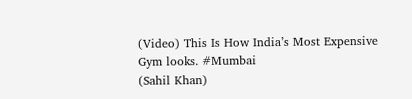(Video) This Is How India’s Most Expensive Gym looks. #Mumbai
(Sahil Khan)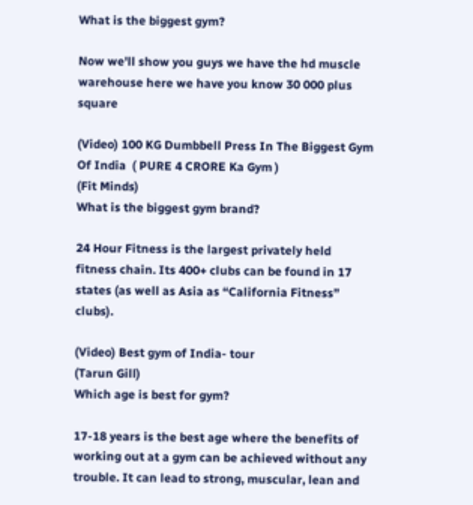What is the biggest gym?

Now we'll show you guys we have the hd muscle warehouse here we have you know 30 000 plus square

(Video) 100 KG Dumbbell Press In The Biggest Gym Of India  ( PURE 4 CRORE Ka Gym )
(Fit Minds)
What is the biggest gym brand?

24 Hour Fitness is the largest privately held fitness chain. Its 400+ clubs can be found in 17 states (as well as Asia as “California Fitness” clubs).

(Video) Best gym of India- tour
(Tarun Gill)
Which age is best for gym?

17-18 years is the best age where the benefits of working out at a gym can be achieved without any trouble. It can lead to strong, muscular, lean and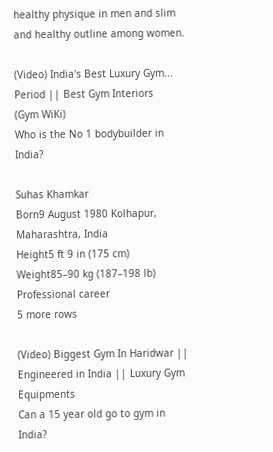healthy physique in men and slim and healthy outline among women.

(Video) India's Best Luxury Gym... Period || Best Gym Interiors
(Gym WiKi)
Who is the No 1 bodybuilder in India?

Suhas Khamkar
Born9 August 1980 Kolhapur, Maharashtra, India
Height5 ft 9 in (175 cm)
Weight85–90 kg (187–198 lb)
Professional career
5 more rows

(Video) Biggest Gym In Haridwar || Engineered in India || Luxury Gym Equipments
Can a 15 year old go to gym in India?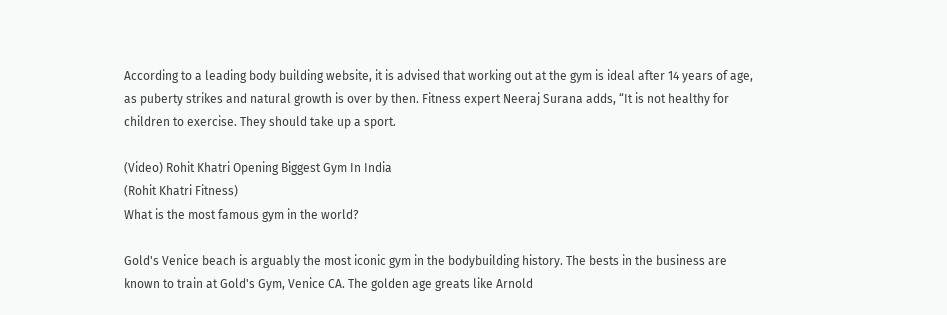According to a leading body building website, it is advised that working out at the gym is ideal after 14 years of age, as puberty strikes and natural growth is over by then. Fitness expert Neeraj Surana adds, “It is not healthy for children to exercise. They should take up a sport.

(Video) Rohit Khatri Opening Biggest Gym In India
(Rohit Khatri Fitness)
What is the most famous gym in the world?

Gold's Venice beach is arguably the most iconic gym in the bodybuilding history. The bests in the business are known to train at Gold's Gym, Venice CA. The golden age greats like Arnold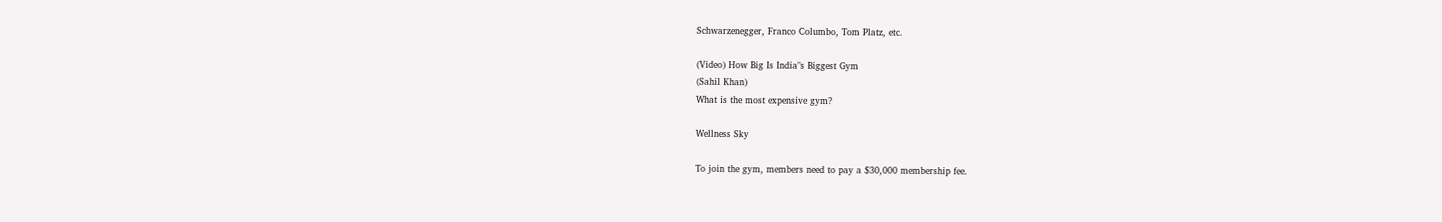Schwarzenegger, Franco Columbo, Tom Platz, etc.

(Video) How Big Is India"s Biggest Gym
(Sahil Khan)
What is the most expensive gym?

Wellness Sky

To join the gym, members need to pay a $30,000 membership fee.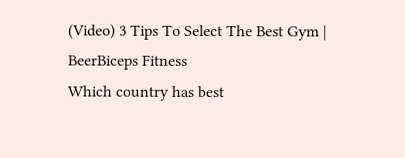(Video) 3 Tips To Select The Best Gym | BeerBiceps Fitness
Which country has best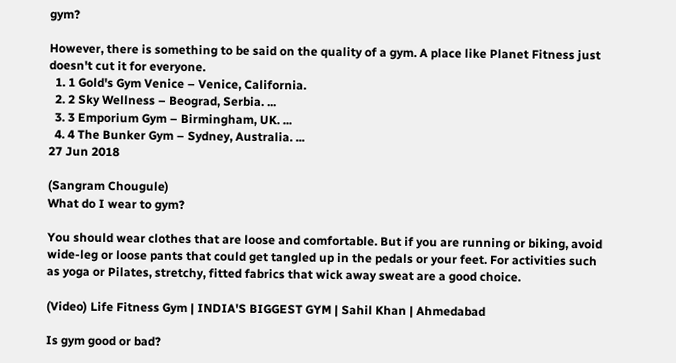gym?

However, there is something to be said on the quality of a gym. A place like Planet Fitness just doesn't cut it for everyone.
  1. 1 Gold's Gym Venice – Venice, California.
  2. 2 Sky Wellness – Beograd, Serbia. ...
  3. 3 Emporium Gym – Birmingham, UK. ...
  4. 4 The Bunker Gym – Sydney, Australia. ...
27 Jun 2018

(Sangram Chougule)
What do I wear to gym?

You should wear clothes that are loose and comfortable. But if you are running or biking, avoid wide-leg or loose pants that could get tangled up in the pedals or your feet. For activities such as yoga or Pilates, stretchy, fitted fabrics that wick away sweat are a good choice.

(Video) Life Fitness Gym | INDIA'S BIGGEST GYM | Sahil Khan | Ahmedabad

Is gym good or bad?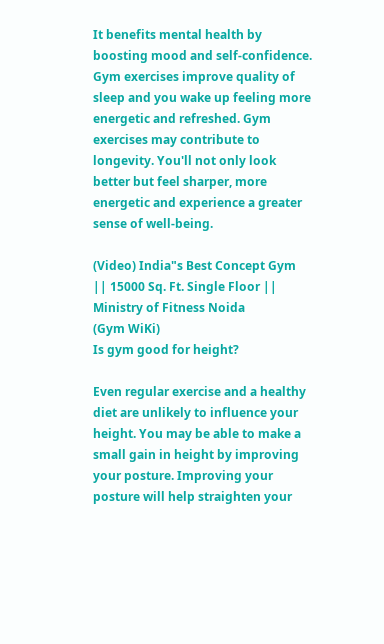It benefits mental health by boosting mood and self-confidence. Gym exercises improve quality of sleep and you wake up feeling more energetic and refreshed. Gym exercises may contribute to longevity. You'll not only look better but feel sharper, more energetic and experience a greater sense of well-being.

(Video) India"s Best Concept Gym || 15000 Sq. Ft. Single Floor || Ministry of Fitness Noida
(Gym WiKi)
Is gym good for height?

Even regular exercise and a healthy diet are unlikely to influence your height. You may be able to make a small gain in height by improving your posture. Improving your posture will help straighten your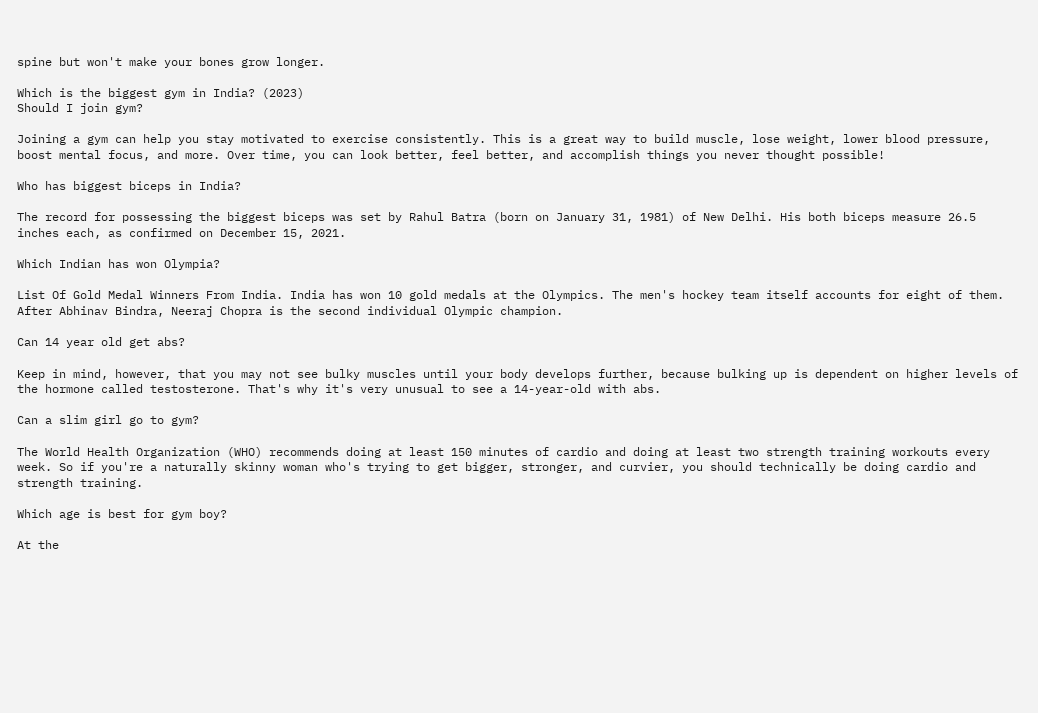spine but won't make your bones grow longer.

Which is the biggest gym in India? (2023)
Should I join gym?

Joining a gym can help you stay motivated to exercise consistently. This is a great way to build muscle, lose weight, lower blood pressure, boost mental focus, and more. Over time, you can look better, feel better, and accomplish things you never thought possible!

Who has biggest biceps in India?

The record for possessing the biggest biceps was set by Rahul Batra (born on January 31, 1981) of New Delhi. His both biceps measure 26.5 inches each, as confirmed on December 15, 2021.

Which Indian has won Olympia?

List Of Gold Medal Winners From India. India has won 10 gold medals at the Olympics. The men's hockey team itself accounts for eight of them. After Abhinav Bindra, Neeraj Chopra is the second individual Olympic champion.

Can 14 year old get abs?

Keep in mind, however, that you may not see bulky muscles until your body develops further, because bulking up is dependent on higher levels of the hormone called testosterone. That's why it's very unusual to see a 14-year-old with abs.

Can a slim girl go to gym?

The World Health Organization (WHO) recommends doing at least 150 minutes of cardio and doing at least two strength training workouts every week. So if you're a naturally skinny woman who's trying to get bigger, stronger, and curvier, you should technically be doing cardio and strength training.

Which age is best for gym boy?

At the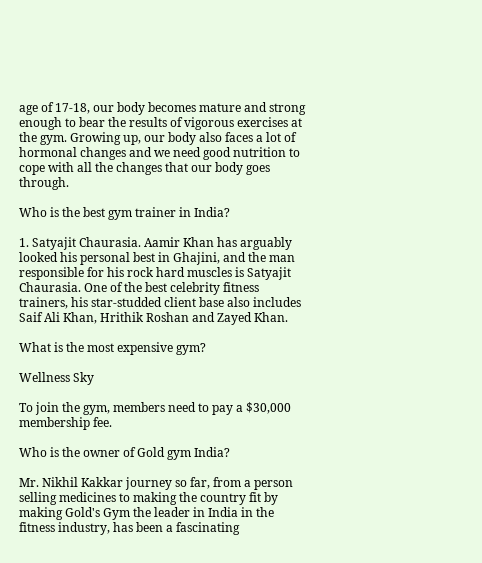age of 17-18, our body becomes mature and strong enough to bear the results of vigorous exercises at the gym. Growing up, our body also faces a lot of hormonal changes and we need good nutrition to cope with all the changes that our body goes through.

Who is the best gym trainer in India?

1. Satyajit Chaurasia. Aamir Khan has arguably looked his personal best in Ghajini, and the man responsible for his rock hard muscles is Satyajit Chaurasia. One of the best celebrity fitness trainers, his star-studded client base also includes Saif Ali Khan, Hrithik Roshan and Zayed Khan.

What is the most expensive gym?

Wellness Sky

To join the gym, members need to pay a $30,000 membership fee.

Who is the owner of Gold gym India?

Mr. Nikhil Kakkar journey so far, from a person selling medicines to making the country fit by making Gold's Gym the leader in India in the fitness industry, has been a fascinating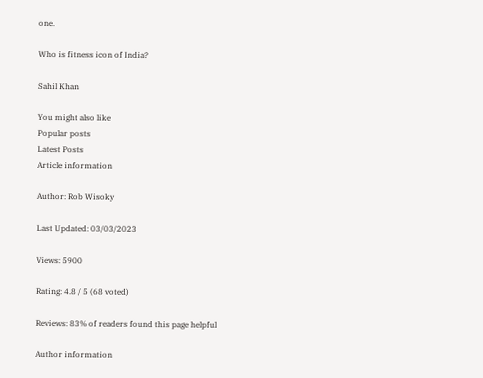one.

Who is fitness icon of India?

Sahil Khan

You might also like
Popular posts
Latest Posts
Article information

Author: Rob Wisoky

Last Updated: 03/03/2023

Views: 5900

Rating: 4.8 / 5 (68 voted)

Reviews: 83% of readers found this page helpful

Author information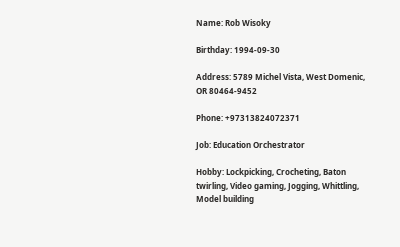Name: Rob Wisoky

Birthday: 1994-09-30

Address: 5789 Michel Vista, West Domenic, OR 80464-9452

Phone: +97313824072371

Job: Education Orchestrator

Hobby: Lockpicking, Crocheting, Baton twirling, Video gaming, Jogging, Whittling, Model building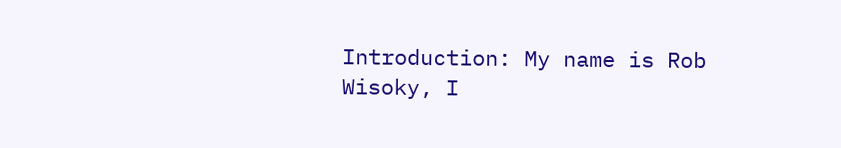Introduction: My name is Rob Wisoky, I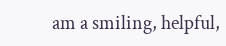am a smiling, helpful,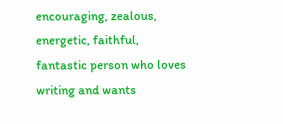encouraging, zealous, energetic, faithful, fantastic person who loves writing and wants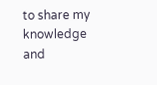to share my knowledge and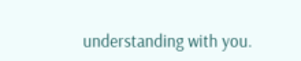understanding with you.